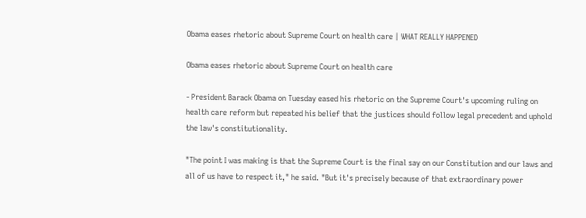Obama eases rhetoric about Supreme Court on health care | WHAT REALLY HAPPENED

Obama eases rhetoric about Supreme Court on health care

- President Barack Obama on Tuesday eased his rhetoric on the Supreme Court's upcoming ruling on health care reform but repeated his belief that the justices should follow legal precedent and uphold the law's constitutionality.

"The point I was making is that the Supreme Court is the final say on our Constitution and our laws and all of us have to respect it," he said. "But it's precisely because of that extraordinary power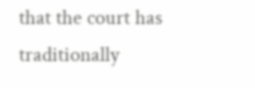that the court has traditionally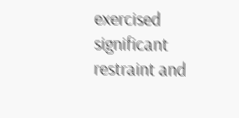exercised significant restraint and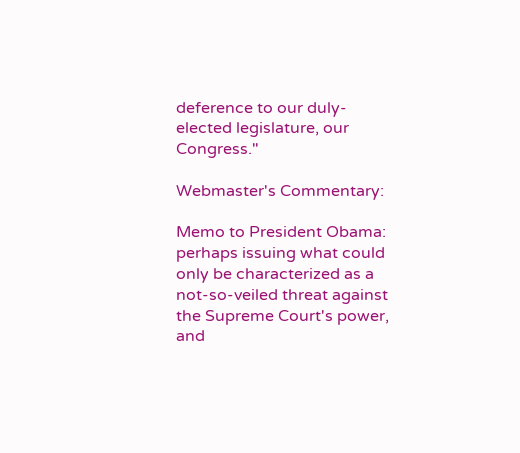deference to our duly-elected legislature, our Congress."

Webmaster's Commentary:

Memo to President Obama: perhaps issuing what could only be characterized as a not-so-veiled threat against the Supreme Court's power, and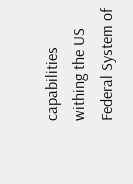capabilities withing the US Federal System of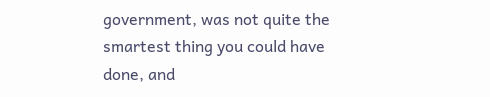government, was not quite the smartest thing you could have done, and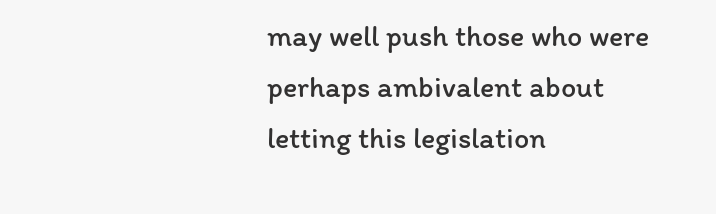may well push those who were perhaps ambivalent about letting this legislation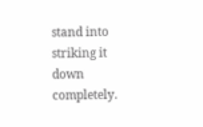stand into striking it down completely.